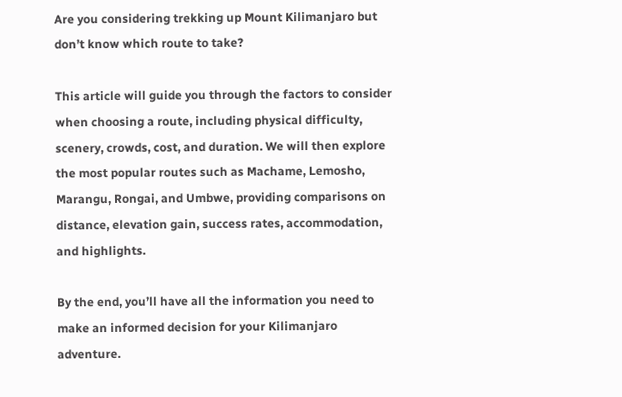Are you considering trekking up Mount Kilimanjaro but don’t know which route to take?

This article will guide you through the factors to consider when choosing a route, including physical difficulty, scenery, crowds, cost, and duration. We will then explore the most popular routes such as Machame, Lemosho, Marangu, Rongai, and Umbwe, providing comparisons on distance, elevation gain, success rates, accommodation, and highlights.

By the end, you’ll have all the information you need to make an informed decision for your Kilimanjaro adventure.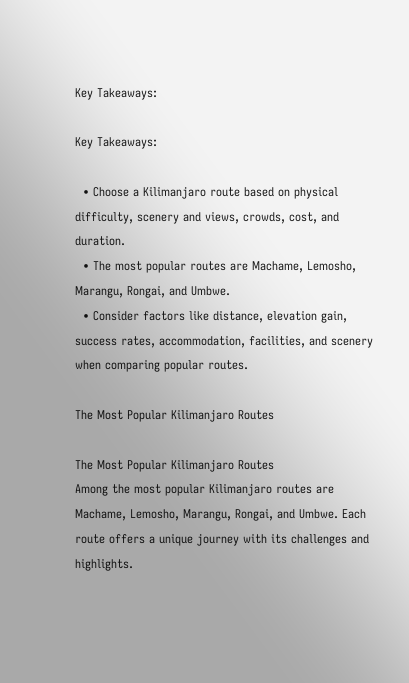Key Takeaways:

Key Takeaways:

  • Choose a Kilimanjaro route based on physical difficulty, scenery and views, crowds, cost, and duration.
  • The most popular routes are Machame, Lemosho, Marangu, Rongai, and Umbwe.
  • Consider factors like distance, elevation gain, success rates, accommodation, facilities, and scenery when comparing popular routes.

The Most Popular Kilimanjaro Routes

The Most Popular Kilimanjaro Routes
Among the most popular Kilimanjaro routes are Machame, Lemosho, Marangu, Rongai, and Umbwe. Each route offers a unique journey with its challenges and highlights.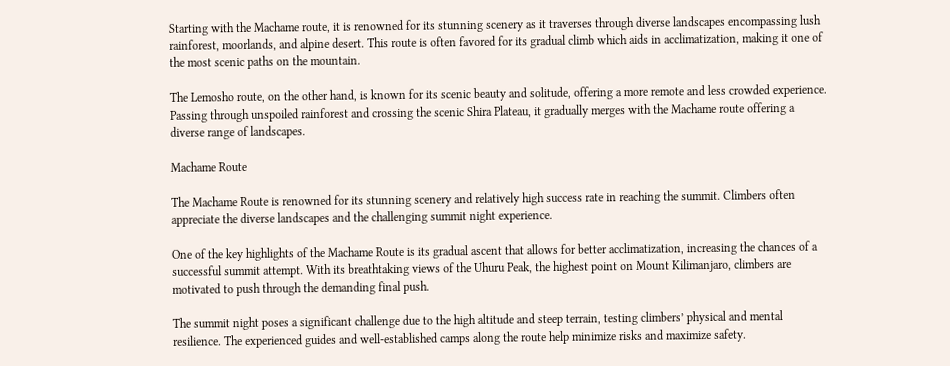Starting with the Machame route, it is renowned for its stunning scenery as it traverses through diverse landscapes encompassing lush rainforest, moorlands, and alpine desert. This route is often favored for its gradual climb which aids in acclimatization, making it one of the most scenic paths on the mountain.

The Lemosho route, on the other hand, is known for its scenic beauty and solitude, offering a more remote and less crowded experience. Passing through unspoiled rainforest and crossing the scenic Shira Plateau, it gradually merges with the Machame route offering a diverse range of landscapes.

Machame Route

The Machame Route is renowned for its stunning scenery and relatively high success rate in reaching the summit. Climbers often appreciate the diverse landscapes and the challenging summit night experience.

One of the key highlights of the Machame Route is its gradual ascent that allows for better acclimatization, increasing the chances of a successful summit attempt. With its breathtaking views of the Uhuru Peak, the highest point on Mount Kilimanjaro, climbers are motivated to push through the demanding final push.

The summit night poses a significant challenge due to the high altitude and steep terrain, testing climbers’ physical and mental resilience. The experienced guides and well-established camps along the route help minimize risks and maximize safety.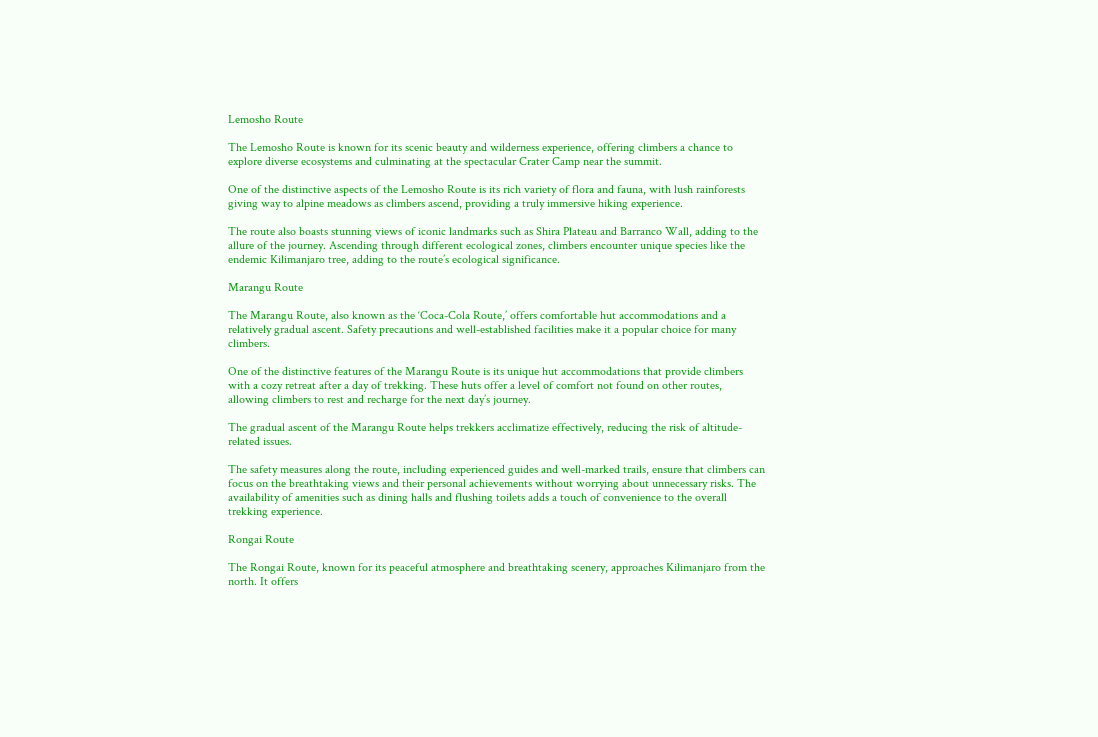Lemosho Route

The Lemosho Route is known for its scenic beauty and wilderness experience, offering climbers a chance to explore diverse ecosystems and culminating at the spectacular Crater Camp near the summit.

One of the distinctive aspects of the Lemosho Route is its rich variety of flora and fauna, with lush rainforests giving way to alpine meadows as climbers ascend, providing a truly immersive hiking experience.

The route also boasts stunning views of iconic landmarks such as Shira Plateau and Barranco Wall, adding to the allure of the journey. Ascending through different ecological zones, climbers encounter unique species like the endemic Kilimanjaro tree, adding to the route’s ecological significance.

Marangu Route

The Marangu Route, also known as the ‘Coca-Cola Route,’ offers comfortable hut accommodations and a relatively gradual ascent. Safety precautions and well-established facilities make it a popular choice for many climbers.

One of the distinctive features of the Marangu Route is its unique hut accommodations that provide climbers with a cozy retreat after a day of trekking. These huts offer a level of comfort not found on other routes, allowing climbers to rest and recharge for the next day’s journey.

The gradual ascent of the Marangu Route helps trekkers acclimatize effectively, reducing the risk of altitude-related issues.

The safety measures along the route, including experienced guides and well-marked trails, ensure that climbers can focus on the breathtaking views and their personal achievements without worrying about unnecessary risks. The availability of amenities such as dining halls and flushing toilets adds a touch of convenience to the overall trekking experience.

Rongai Route

The Rongai Route, known for its peaceful atmosphere and breathtaking scenery, approaches Kilimanjaro from the north. It offers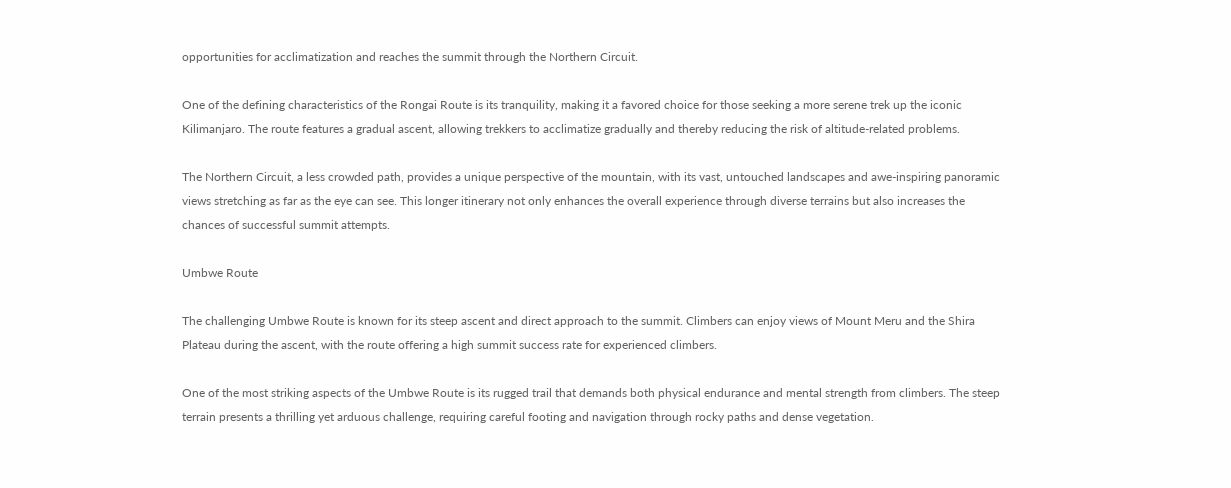opportunities for acclimatization and reaches the summit through the Northern Circuit.

One of the defining characteristics of the Rongai Route is its tranquility, making it a favored choice for those seeking a more serene trek up the iconic Kilimanjaro. The route features a gradual ascent, allowing trekkers to acclimatize gradually and thereby reducing the risk of altitude-related problems.

The Northern Circuit, a less crowded path, provides a unique perspective of the mountain, with its vast, untouched landscapes and awe-inspiring panoramic views stretching as far as the eye can see. This longer itinerary not only enhances the overall experience through diverse terrains but also increases the chances of successful summit attempts.

Umbwe Route

The challenging Umbwe Route is known for its steep ascent and direct approach to the summit. Climbers can enjoy views of Mount Meru and the Shira Plateau during the ascent, with the route offering a high summit success rate for experienced climbers.

One of the most striking aspects of the Umbwe Route is its rugged trail that demands both physical endurance and mental strength from climbers. The steep terrain presents a thrilling yet arduous challenge, requiring careful footing and navigation through rocky paths and dense vegetation.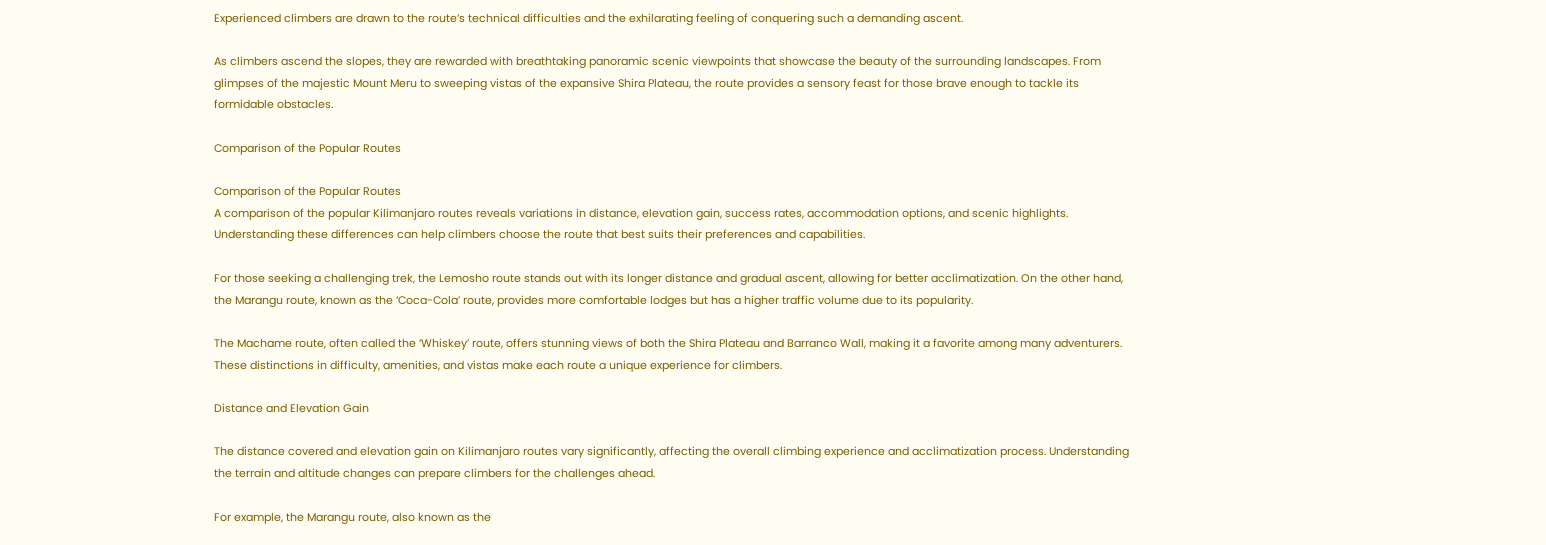Experienced climbers are drawn to the route’s technical difficulties and the exhilarating feeling of conquering such a demanding ascent.

As climbers ascend the slopes, they are rewarded with breathtaking panoramic scenic viewpoints that showcase the beauty of the surrounding landscapes. From glimpses of the majestic Mount Meru to sweeping vistas of the expansive Shira Plateau, the route provides a sensory feast for those brave enough to tackle its formidable obstacles.

Comparison of the Popular Routes

Comparison of the Popular Routes
A comparison of the popular Kilimanjaro routes reveals variations in distance, elevation gain, success rates, accommodation options, and scenic highlights. Understanding these differences can help climbers choose the route that best suits their preferences and capabilities.

For those seeking a challenging trek, the Lemosho route stands out with its longer distance and gradual ascent, allowing for better acclimatization. On the other hand, the Marangu route, known as the ‘Coca-Cola’ route, provides more comfortable lodges but has a higher traffic volume due to its popularity.

The Machame route, often called the ‘Whiskey’ route, offers stunning views of both the Shira Plateau and Barranco Wall, making it a favorite among many adventurers. These distinctions in difficulty, amenities, and vistas make each route a unique experience for climbers.

Distance and Elevation Gain

The distance covered and elevation gain on Kilimanjaro routes vary significantly, affecting the overall climbing experience and acclimatization process. Understanding the terrain and altitude changes can prepare climbers for the challenges ahead.

For example, the Marangu route, also known as the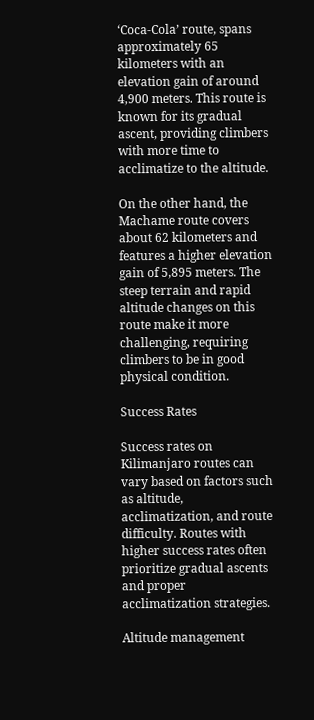‘Coca-Cola’ route, spans approximately 65 kilometers with an elevation gain of around 4,900 meters. This route is known for its gradual ascent, providing climbers with more time to acclimatize to the altitude.

On the other hand, the Machame route covers about 62 kilometers and features a higher elevation gain of 5,895 meters. The steep terrain and rapid altitude changes on this route make it more challenging, requiring climbers to be in good physical condition.

Success Rates

Success rates on Kilimanjaro routes can vary based on factors such as altitude, acclimatization, and route difficulty. Routes with higher success rates often prioritize gradual ascents and proper acclimatization strategies.

Altitude management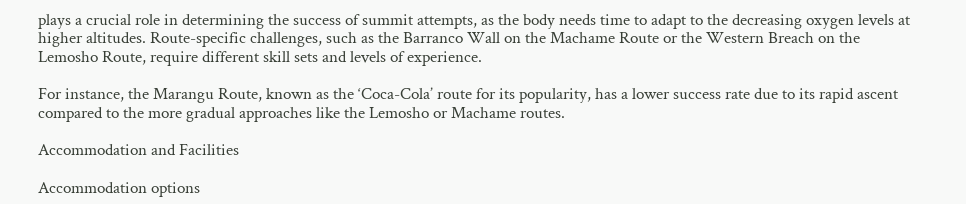plays a crucial role in determining the success of summit attempts, as the body needs time to adapt to the decreasing oxygen levels at higher altitudes. Route-specific challenges, such as the Barranco Wall on the Machame Route or the Western Breach on the Lemosho Route, require different skill sets and levels of experience.

For instance, the Marangu Route, known as the ‘Coca-Cola’ route for its popularity, has a lower success rate due to its rapid ascent compared to the more gradual approaches like the Lemosho or Machame routes.

Accommodation and Facilities

Accommodation options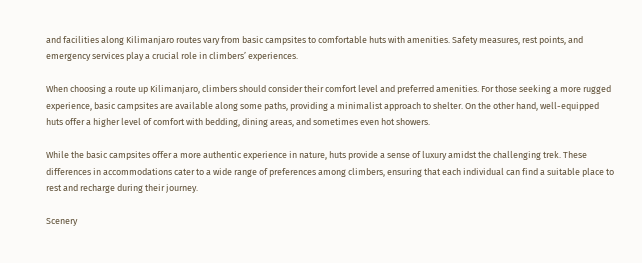and facilities along Kilimanjaro routes vary from basic campsites to comfortable huts with amenities. Safety measures, rest points, and emergency services play a crucial role in climbers’ experiences.

When choosing a route up Kilimanjaro, climbers should consider their comfort level and preferred amenities. For those seeking a more rugged experience, basic campsites are available along some paths, providing a minimalist approach to shelter. On the other hand, well-equipped huts offer a higher level of comfort with bedding, dining areas, and sometimes even hot showers.

While the basic campsites offer a more authentic experience in nature, huts provide a sense of luxury amidst the challenging trek. These differences in accommodations cater to a wide range of preferences among climbers, ensuring that each individual can find a suitable place to rest and recharge during their journey.

Scenery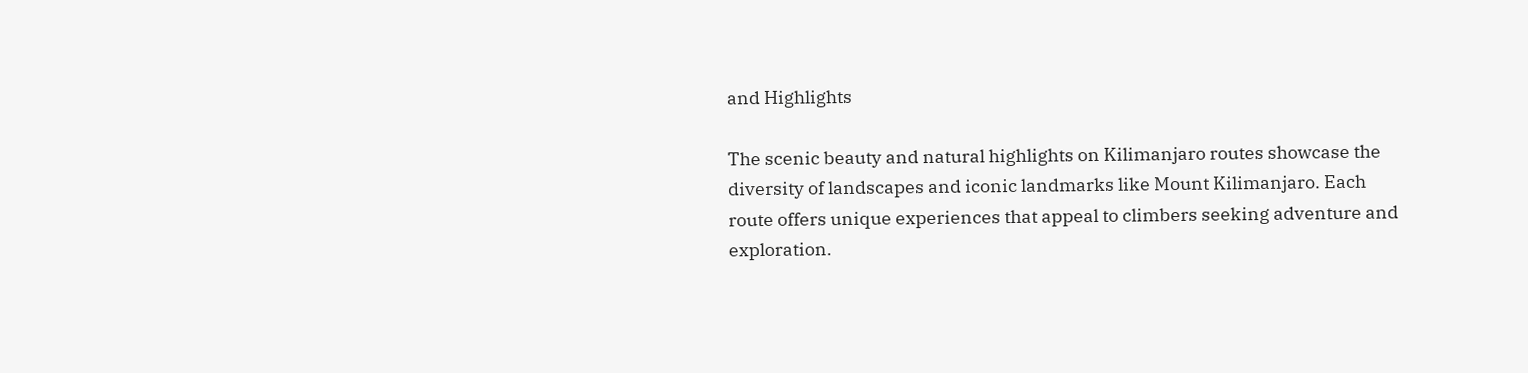and Highlights

The scenic beauty and natural highlights on Kilimanjaro routes showcase the diversity of landscapes and iconic landmarks like Mount Kilimanjaro. Each route offers unique experiences that appeal to climbers seeking adventure and exploration.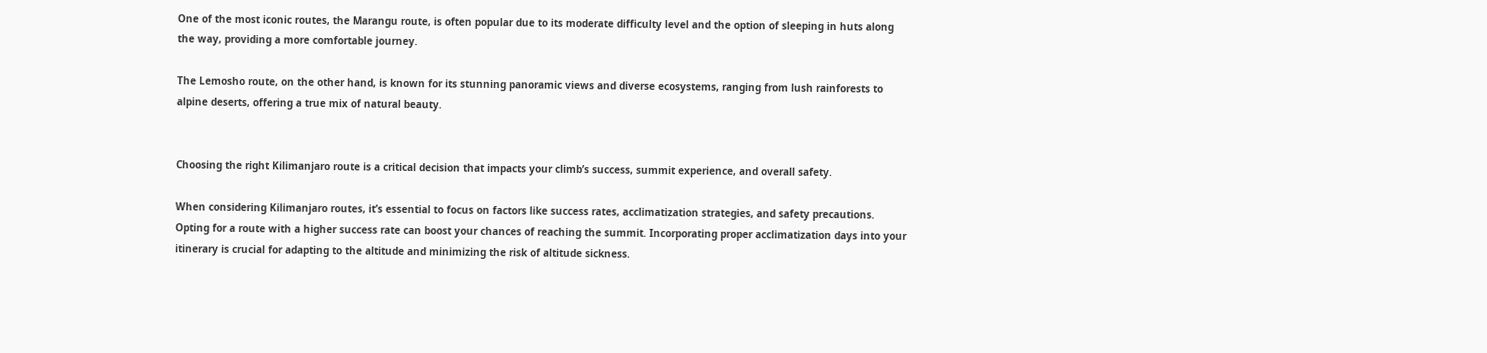One of the most iconic routes, the Marangu route, is often popular due to its moderate difficulty level and the option of sleeping in huts along the way, providing a more comfortable journey.

The Lemosho route, on the other hand, is known for its stunning panoramic views and diverse ecosystems, ranging from lush rainforests to alpine deserts, offering a true mix of natural beauty.


Choosing the right Kilimanjaro route is a critical decision that impacts your climb’s success, summit experience, and overall safety.

When considering Kilimanjaro routes, it’s essential to focus on factors like success rates, acclimatization strategies, and safety precautions. Opting for a route with a higher success rate can boost your chances of reaching the summit. Incorporating proper acclimatization days into your itinerary is crucial for adapting to the altitude and minimizing the risk of altitude sickness.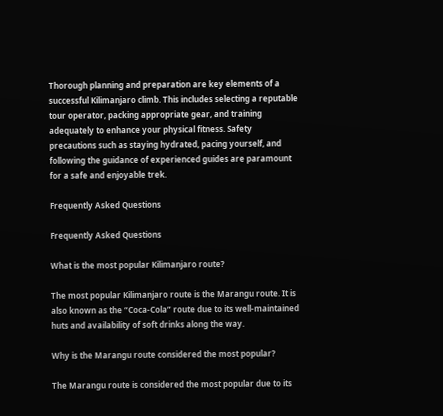Thorough planning and preparation are key elements of a successful Kilimanjaro climb. This includes selecting a reputable tour operator, packing appropriate gear, and training adequately to enhance your physical fitness. Safety precautions such as staying hydrated, pacing yourself, and following the guidance of experienced guides are paramount for a safe and enjoyable trek.

Frequently Asked Questions

Frequently Asked Questions

What is the most popular Kilimanjaro route?

The most popular Kilimanjaro route is the Marangu route. It is also known as the “Coca-Cola” route due to its well-maintained huts and availability of soft drinks along the way.

Why is the Marangu route considered the most popular?

The Marangu route is considered the most popular due to its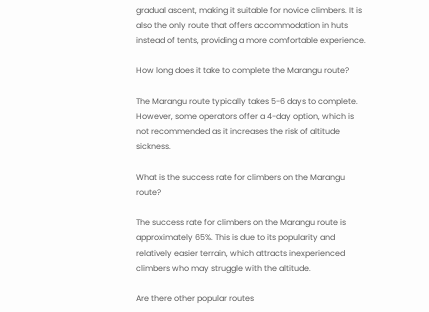gradual ascent, making it suitable for novice climbers. It is also the only route that offers accommodation in huts instead of tents, providing a more comfortable experience.

How long does it take to complete the Marangu route?

The Marangu route typically takes 5-6 days to complete. However, some operators offer a 4-day option, which is not recommended as it increases the risk of altitude sickness.

What is the success rate for climbers on the Marangu route?

The success rate for climbers on the Marangu route is approximately 65%. This is due to its popularity and relatively easier terrain, which attracts inexperienced climbers who may struggle with the altitude.

Are there other popular routes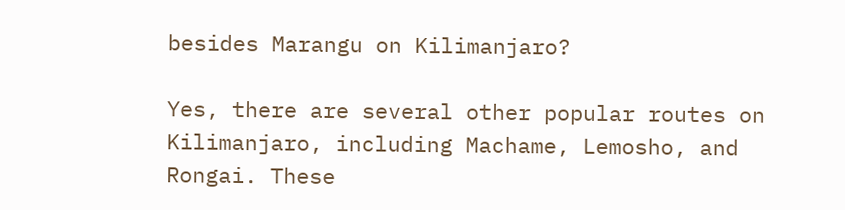besides Marangu on Kilimanjaro?

Yes, there are several other popular routes on Kilimanjaro, including Machame, Lemosho, and Rongai. These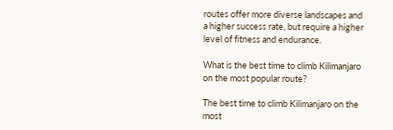routes offer more diverse landscapes and a higher success rate, but require a higher level of fitness and endurance.

What is the best time to climb Kilimanjaro on the most popular route?

The best time to climb Kilimanjaro on the most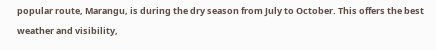popular route, Marangu, is during the dry season from July to October. This offers the best weather and visibility,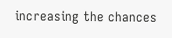increasing the chances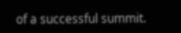of a successful summit.